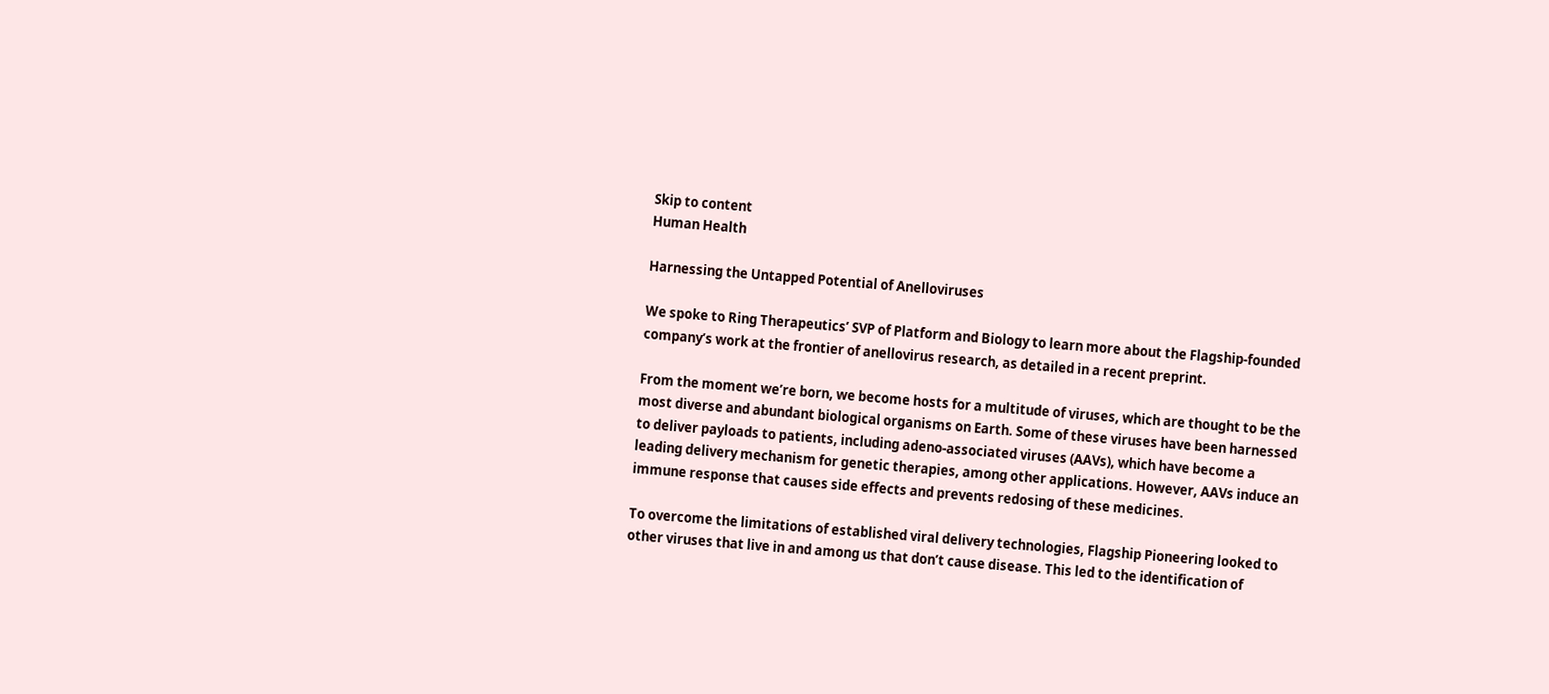Skip to content
Human Health

Harnessing the Untapped Potential of Anelloviruses

We spoke to Ring Therapeutics’ SVP of Platform and Biology to learn more about the Flagship-founded company’s work at the frontier of anellovirus research, as detailed in a recent preprint.

From the moment we’re born, we become hosts for a multitude of viruses, which are thought to be the most diverse and abundant biological organisms on Earth. Some of these viruses have been harnessed to deliver payloads to patients, including adeno-associated viruses (AAVs), which have become a leading delivery mechanism for genetic therapies, among other applications. However, AAVs induce an immune response that causes side effects and prevents redosing of these medicines.

To overcome the limitations of established viral delivery technologies, Flagship Pioneering looked to other viruses that live in and among us that don’t cause disease. This led to the identification of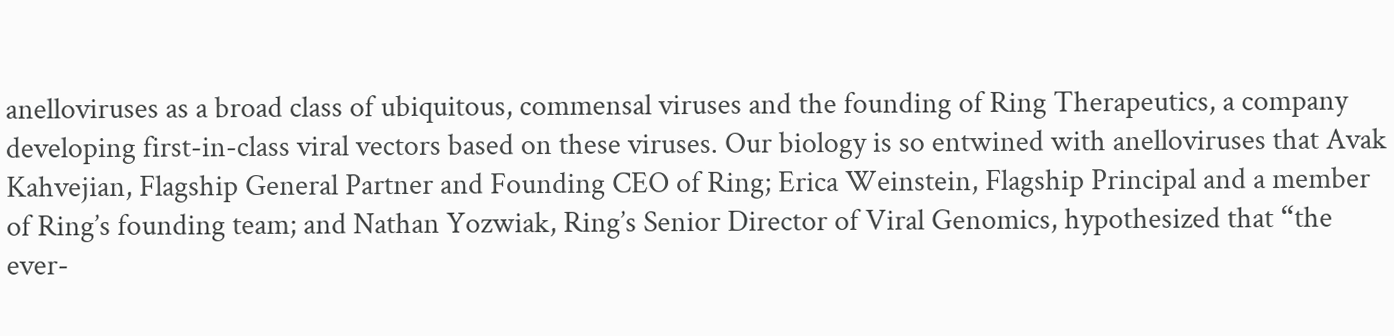anelloviruses as a broad class of ubiquitous, commensal viruses and the founding of Ring Therapeutics, a company developing first-in-class viral vectors based on these viruses. Our biology is so entwined with anelloviruses that Avak Kahvejian, Flagship General Partner and Founding CEO of Ring; Erica Weinstein, Flagship Principal and a member of Ring’s founding team; and Nathan Yozwiak, Ring’s Senior Director of Viral Genomics, hypothesized that “the ever-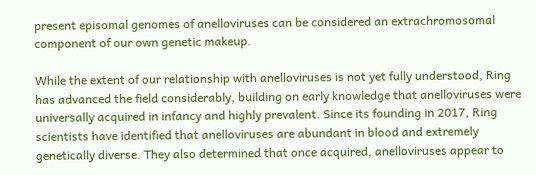present episomal genomes of anelloviruses can be considered an extrachromosomal component of our own genetic makeup.

While the extent of our relationship with anelloviruses is not yet fully understood, Ring has advanced the field considerably, building on early knowledge that anelloviruses were universally acquired in infancy and highly prevalent. Since its founding in 2017, Ring scientists have identified that anelloviruses are abundant in blood and extremely genetically diverse. They also determined that once acquired, anelloviruses appear to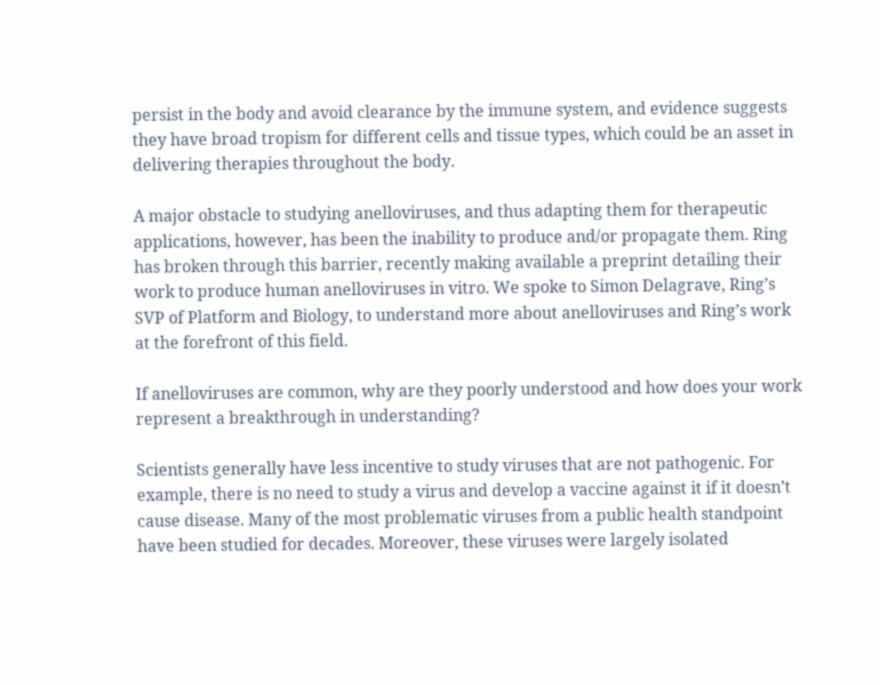persist in the body and avoid clearance by the immune system, and evidence suggests they have broad tropism for different cells and tissue types, which could be an asset in delivering therapies throughout the body.

A major obstacle to studying anelloviruses, and thus adapting them for therapeutic applications, however, has been the inability to produce and/or propagate them. Ring has broken through this barrier, recently making available a preprint detailing their work to produce human anelloviruses in vitro. We spoke to Simon Delagrave, Ring’s SVP of Platform and Biology, to understand more about anelloviruses and Ring’s work at the forefront of this field.

If anelloviruses are common, why are they poorly understood and how does your work represent a breakthrough in understanding?

Scientists generally have less incentive to study viruses that are not pathogenic. For example, there is no need to study a virus and develop a vaccine against it if it doesn’t cause disease. Many of the most problematic viruses from a public health standpoint have been studied for decades. Moreover, these viruses were largely isolated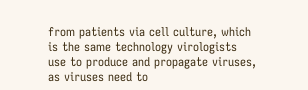from patients via cell culture, which is the same technology virologists use to produce and propagate viruses, as viruses need to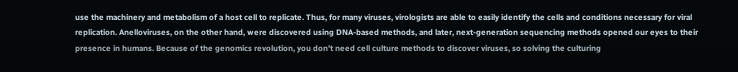use the machinery and metabolism of a host cell to replicate. Thus, for many viruses, virologists are able to easily identify the cells and conditions necessary for viral replication. Anelloviruses, on the other hand, were discovered using DNA-based methods, and later, next-generation sequencing methods opened our eyes to their presence in humans. Because of the genomics revolution, you don’t need cell culture methods to discover viruses, so solving the culturing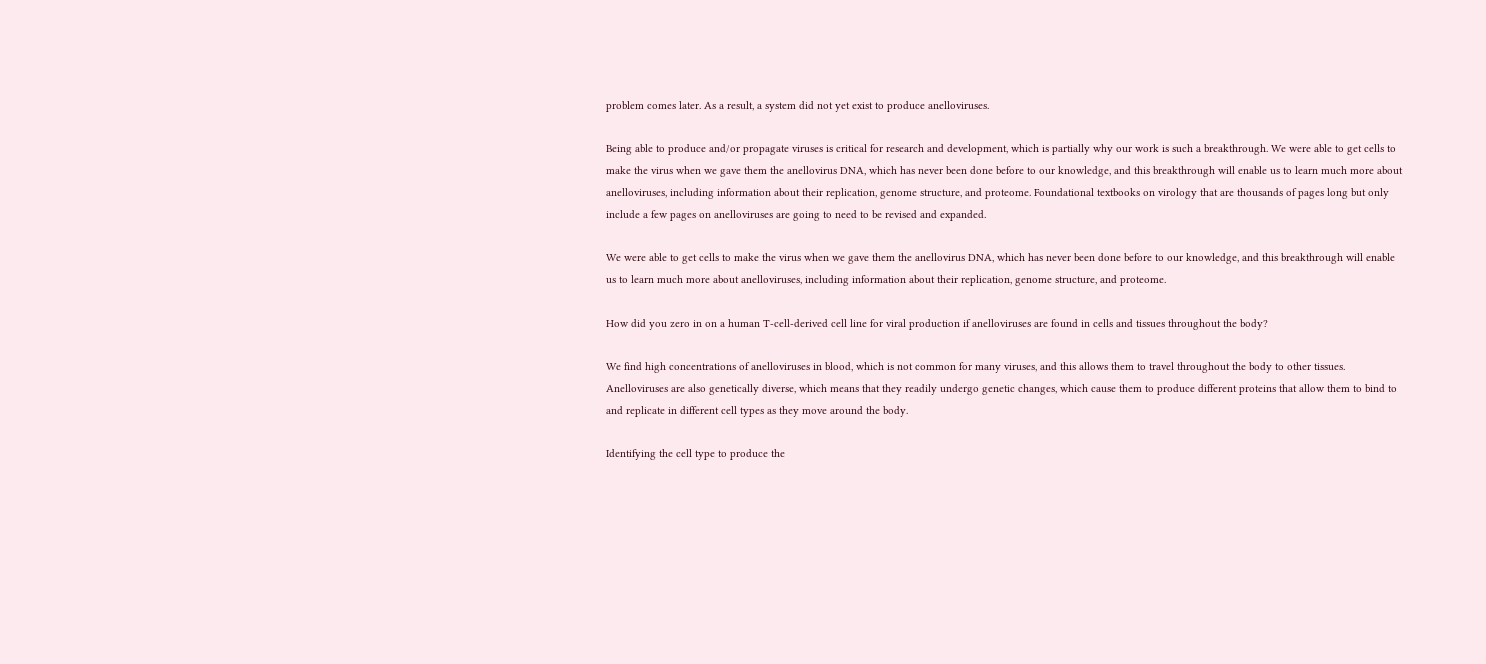problem comes later. As a result, a system did not yet exist to produce anelloviruses.

Being able to produce and/or propagate viruses is critical for research and development, which is partially why our work is such a breakthrough. We were able to get cells to make the virus when we gave them the anellovirus DNA, which has never been done before to our knowledge, and this breakthrough will enable us to learn much more about anelloviruses, including information about their replication, genome structure, and proteome. Foundational textbooks on virology that are thousands of pages long but only include a few pages on anelloviruses are going to need to be revised and expanded.

We were able to get cells to make the virus when we gave them the anellovirus DNA, which has never been done before to our knowledge, and this breakthrough will enable us to learn much more about anelloviruses, including information about their replication, genome structure, and proteome.

How did you zero in on a human T-cell-derived cell line for viral production if anelloviruses are found in cells and tissues throughout the body?

We find high concentrations of anelloviruses in blood, which is not common for many viruses, and this allows them to travel throughout the body to other tissues. Anelloviruses are also genetically diverse, which means that they readily undergo genetic changes, which cause them to produce different proteins that allow them to bind to and replicate in different cell types as they move around the body.

Identifying the cell type to produce the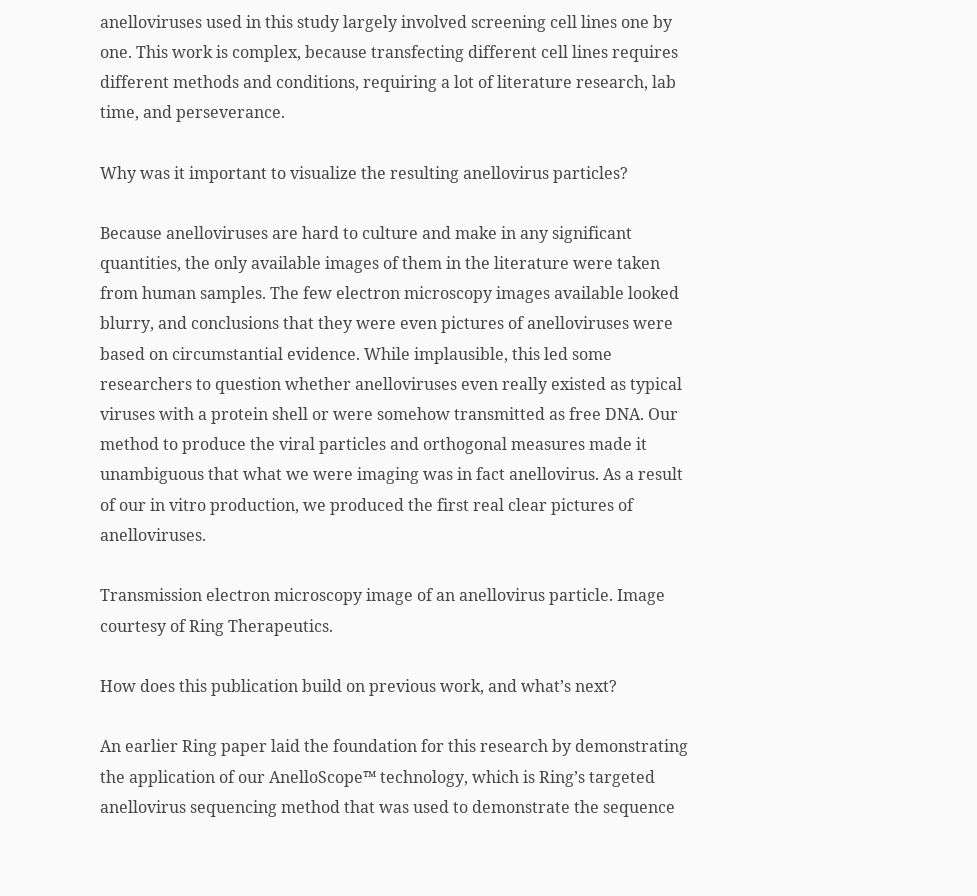anelloviruses used in this study largely involved screening cell lines one by one. This work is complex, because transfecting different cell lines requires different methods and conditions, requiring a lot of literature research, lab time, and perseverance.

Why was it important to visualize the resulting anellovirus particles?

Because anelloviruses are hard to culture and make in any significant quantities, the only available images of them in the literature were taken from human samples. The few electron microscopy images available looked blurry, and conclusions that they were even pictures of anelloviruses were based on circumstantial evidence. While implausible, this led some researchers to question whether anelloviruses even really existed as typical viruses with a protein shell or were somehow transmitted as free DNA. Our method to produce the viral particles and orthogonal measures made it unambiguous that what we were imaging was in fact anellovirus. As a result of our in vitro production, we produced the first real clear pictures of anelloviruses.

Transmission electron microscopy image of an anellovirus particle. Image courtesy of Ring Therapeutics.

How does this publication build on previous work, and what’s next?

An earlier Ring paper laid the foundation for this research by demonstrating the application of our AnelloScope™ technology, which is Ring’s targeted anellovirus sequencing method that was used to demonstrate the sequence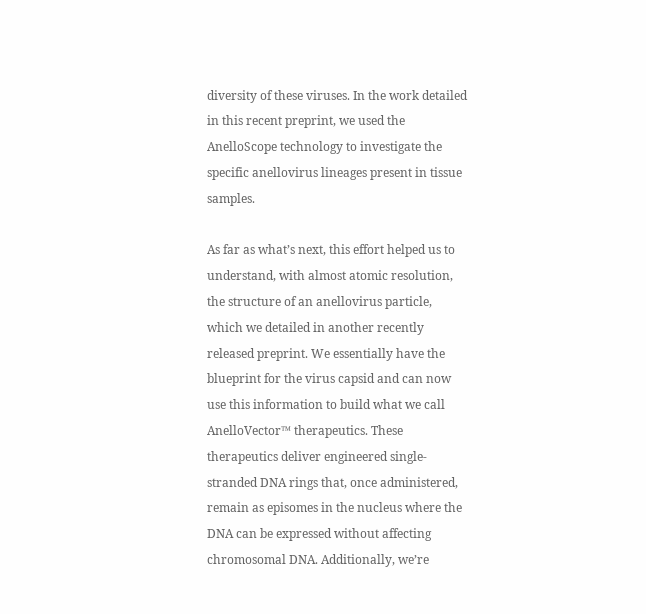diversity of these viruses. In the work detailed in this recent preprint, we used the AnelloScope technology to investigate the specific anellovirus lineages present in tissue samples.

As far as what’s next, this effort helped us to understand, with almost atomic resolution, the structure of an anellovirus particle, which we detailed in another recently released preprint. We essentially have the blueprint for the virus capsid and can now use this information to build what we call AnelloVector™ therapeutics. These therapeutics deliver engineered single-stranded DNA rings that, once administered, remain as episomes in the nucleus where the DNA can be expressed without affecting chromosomal DNA. Additionally, we’re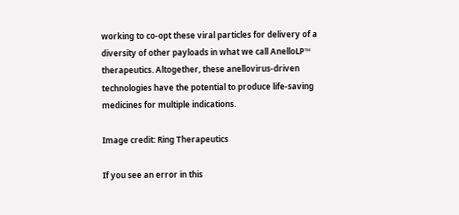working to co-opt these viral particles for delivery of a diversity of other payloads in what we call AnelloLP™ therapeutics. Altogether, these anellovirus-driven technologies have the potential to produce life-saving medicines for multiple indications.

Image credit: Ring Therapeutics

If you see an error in this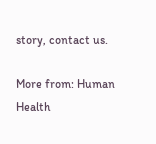story, contact us.

More from: Human Health